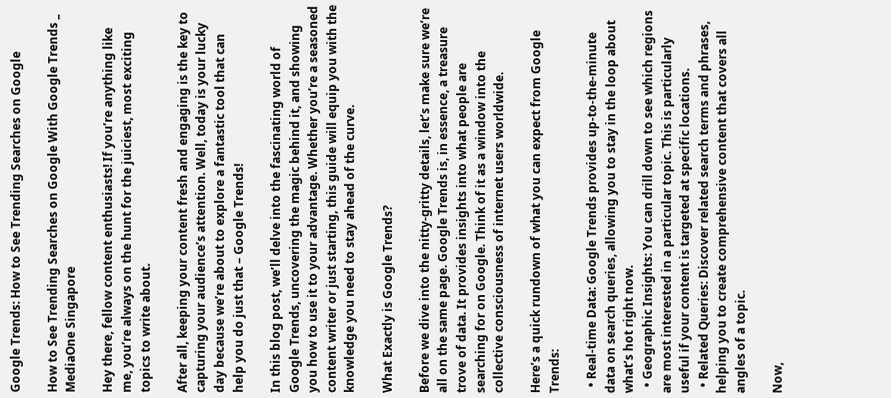Google Trends: How to See Trending Searches on Google

How to See Trending Searches on Google With Google Trends _ MediaOne Singapore

Hey there, fellow content enthusiasts! If you’re anything like me, you’re always on the hunt for the juiciest, most exciting topics to write about.

After all, keeping your content fresh and engaging is the key to capturing your audience’s attention. Well, today is your lucky day because we’re about to explore a fantastic tool that can help you do just that – Google Trends!

In this blog post, we’ll delve into the fascinating world of Google Trends, uncovering the magic behind it, and showing you how to use it to your advantage. Whether you’re a seasoned content writer or just starting, this guide will equip you with the knowledge you need to stay ahead of the curve.

What Exactly is Google Trends?

Before we dive into the nitty-gritty details, let’s make sure we’re all on the same page. Google Trends is, in essence, a treasure trove of data. It provides insights into what people are searching for on Google. Think of it as a window into the collective consciousness of internet users worldwide.

Here’s a quick rundown of what you can expect from Google Trends:

  • Real-time Data: Google Trends provides up-to-the-minute data on search queries, allowing you to stay in the loop about what’s hot right now.
  • Geographic Insights: You can drill down to see which regions are most interested in a particular topic. This is particularly useful if your content is targeted at specific locations.
  • Related Queries: Discover related search terms and phrases, helping you to create comprehensive content that covers all angles of a topic.

Now,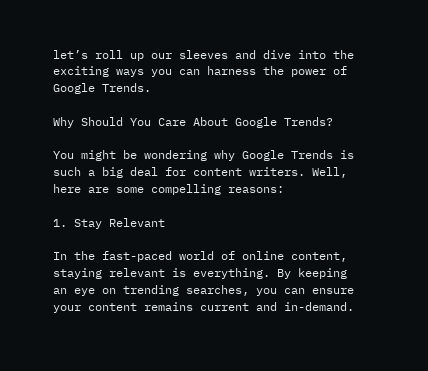let’s roll up our sleeves and dive into the exciting ways you can harness the power of Google Trends.

Why Should You Care About Google Trends?

You might be wondering why Google Trends is such a big deal for content writers. Well, here are some compelling reasons:

1. Stay Relevant

In the fast-paced world of online content, staying relevant is everything. By keeping an eye on trending searches, you can ensure your content remains current and in-demand.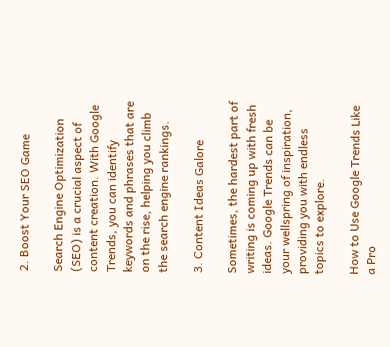2. Boost Your SEO Game

Search Engine Optimization (SEO) is a crucial aspect of content creation. With Google Trends, you can identify keywords and phrases that are on the rise, helping you climb the search engine rankings.

3. Content Ideas Galore

Sometimes, the hardest part of writing is coming up with fresh ideas. Google Trends can be your wellspring of inspiration, providing you with endless topics to explore.

How to Use Google Trends Like a Pro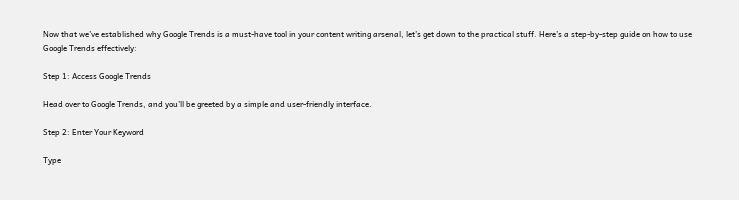Now that we’ve established why Google Trends is a must-have tool in your content writing arsenal, let’s get down to the practical stuff. Here’s a step-by-step guide on how to use Google Trends effectively:

Step 1: Access Google Trends

Head over to Google Trends, and you’ll be greeted by a simple and user-friendly interface.

Step 2: Enter Your Keyword

Type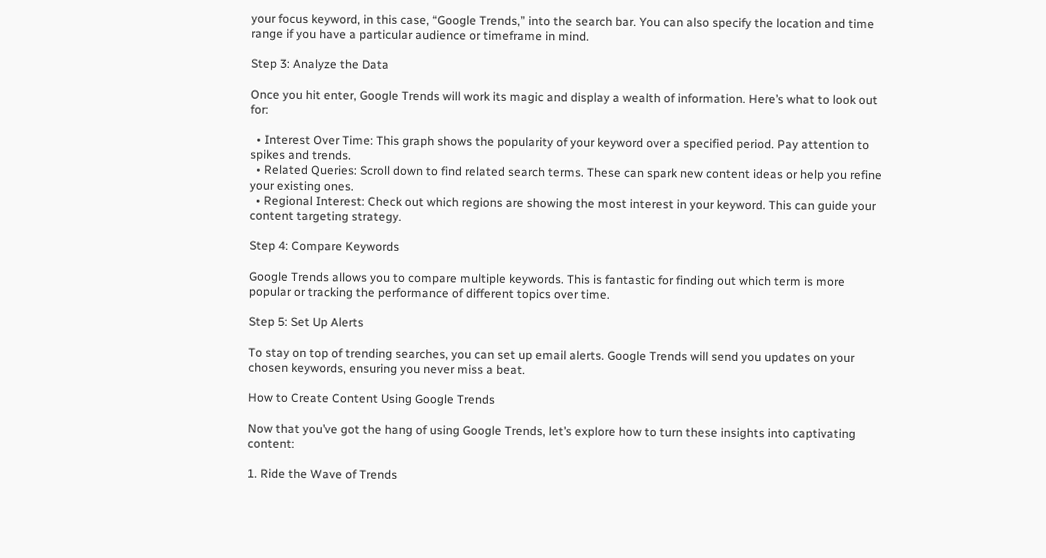your focus keyword, in this case, “Google Trends,” into the search bar. You can also specify the location and time range if you have a particular audience or timeframe in mind.

Step 3: Analyze the Data

Once you hit enter, Google Trends will work its magic and display a wealth of information. Here’s what to look out for:

  • Interest Over Time: This graph shows the popularity of your keyword over a specified period. Pay attention to spikes and trends.
  • Related Queries: Scroll down to find related search terms. These can spark new content ideas or help you refine your existing ones.
  • Regional Interest: Check out which regions are showing the most interest in your keyword. This can guide your content targeting strategy.

Step 4: Compare Keywords

Google Trends allows you to compare multiple keywords. This is fantastic for finding out which term is more popular or tracking the performance of different topics over time.

Step 5: Set Up Alerts

To stay on top of trending searches, you can set up email alerts. Google Trends will send you updates on your chosen keywords, ensuring you never miss a beat.

How to Create Content Using Google Trends

Now that you’ve got the hang of using Google Trends, let’s explore how to turn these insights into captivating content:

1. Ride the Wave of Trends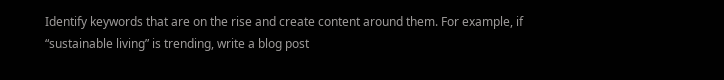Identify keywords that are on the rise and create content around them. For example, if “sustainable living” is trending, write a blog post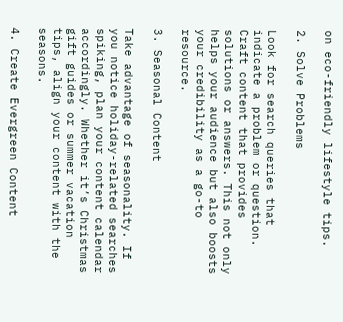on eco-friendly lifestyle tips.

2. Solve Problems

Look for search queries that indicate a problem or question. Craft content that provides solutions or answers. This not only helps your audience but also boosts your credibility as a go-to resource.

3. Seasonal Content

Take advantage of seasonality. If you notice holiday-related searches spiking, plan your content calendar accordingly. Whether it’s Christmas gift guides or summer vacation tips, align your content with the seasons.

4. Create Evergreen Content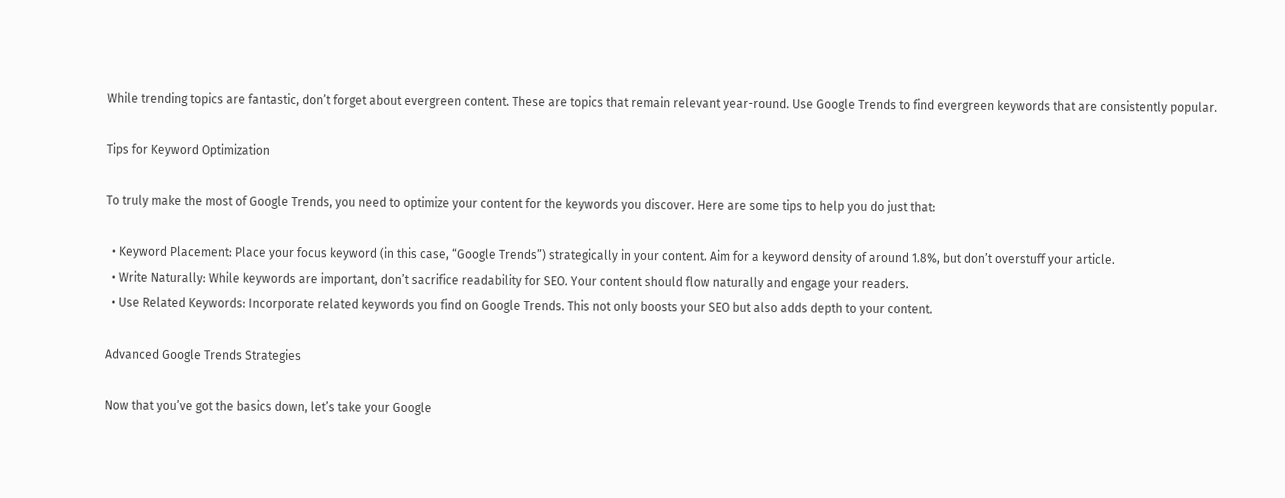While trending topics are fantastic, don’t forget about evergreen content. These are topics that remain relevant year-round. Use Google Trends to find evergreen keywords that are consistently popular.

Tips for Keyword Optimization

To truly make the most of Google Trends, you need to optimize your content for the keywords you discover. Here are some tips to help you do just that:

  • Keyword Placement: Place your focus keyword (in this case, “Google Trends”) strategically in your content. Aim for a keyword density of around 1.8%, but don’t overstuff your article.
  • Write Naturally: While keywords are important, don’t sacrifice readability for SEO. Your content should flow naturally and engage your readers.
  • Use Related Keywords: Incorporate related keywords you find on Google Trends. This not only boosts your SEO but also adds depth to your content.

Advanced Google Trends Strategies

Now that you’ve got the basics down, let’s take your Google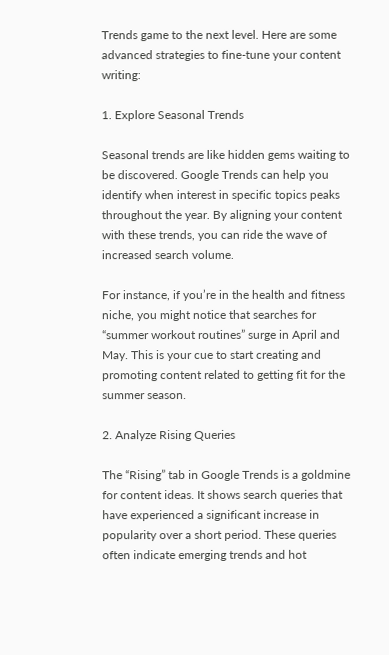Trends game to the next level. Here are some advanced strategies to fine-tune your content writing:

1. Explore Seasonal Trends

Seasonal trends are like hidden gems waiting to be discovered. Google Trends can help you identify when interest in specific topics peaks throughout the year. By aligning your content with these trends, you can ride the wave of increased search volume.

For instance, if you’re in the health and fitness niche, you might notice that searches for “summer workout routines” surge in April and May. This is your cue to start creating and promoting content related to getting fit for the summer season.

2. Analyze Rising Queries

The “Rising” tab in Google Trends is a goldmine for content ideas. It shows search queries that have experienced a significant increase in popularity over a short period. These queries often indicate emerging trends and hot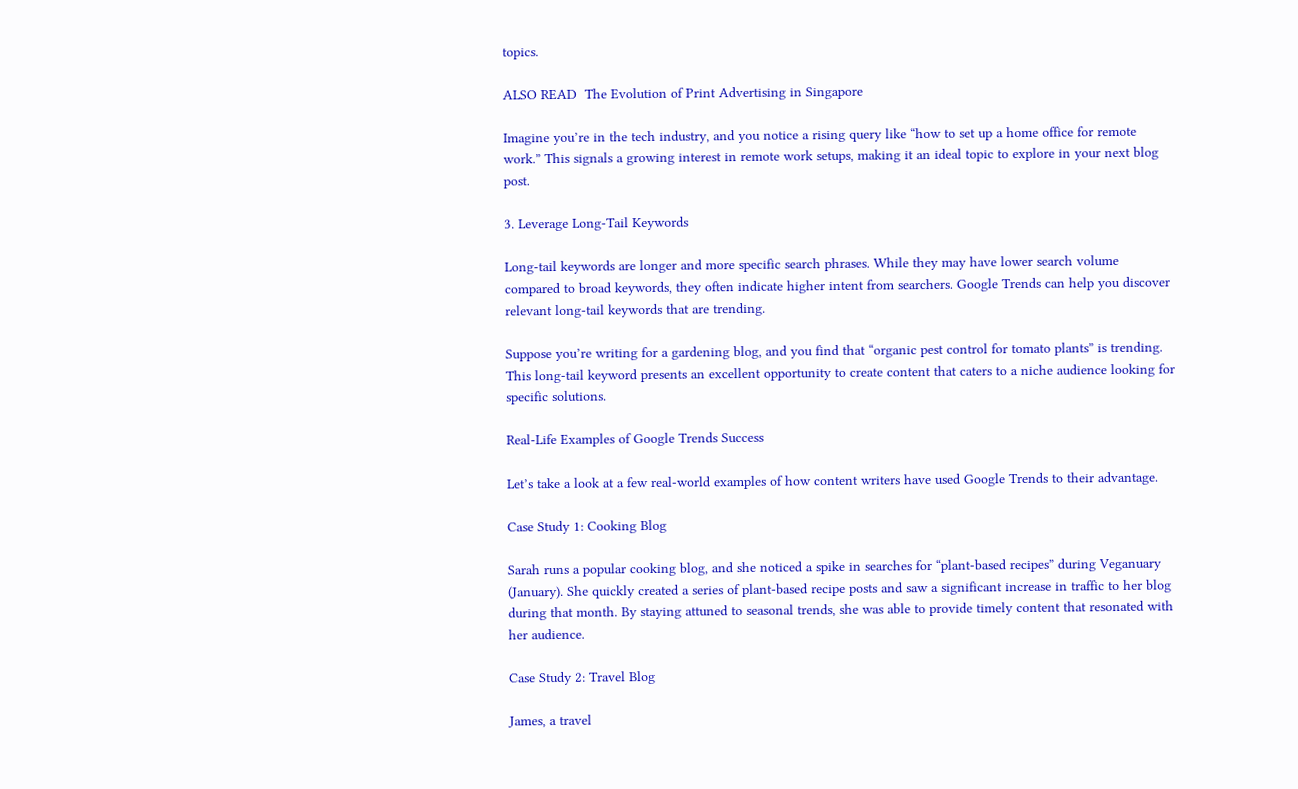topics.

ALSO READ  The Evolution of Print Advertising in Singapore

Imagine you’re in the tech industry, and you notice a rising query like “how to set up a home office for remote work.” This signals a growing interest in remote work setups, making it an ideal topic to explore in your next blog post.

3. Leverage Long-Tail Keywords

Long-tail keywords are longer and more specific search phrases. While they may have lower search volume compared to broad keywords, they often indicate higher intent from searchers. Google Trends can help you discover relevant long-tail keywords that are trending.

Suppose you’re writing for a gardening blog, and you find that “organic pest control for tomato plants” is trending. This long-tail keyword presents an excellent opportunity to create content that caters to a niche audience looking for specific solutions.

Real-Life Examples of Google Trends Success

Let’s take a look at a few real-world examples of how content writers have used Google Trends to their advantage.

Case Study 1: Cooking Blog

Sarah runs a popular cooking blog, and she noticed a spike in searches for “plant-based recipes” during Veganuary (January). She quickly created a series of plant-based recipe posts and saw a significant increase in traffic to her blog during that month. By staying attuned to seasonal trends, she was able to provide timely content that resonated with her audience.

Case Study 2: Travel Blog

James, a travel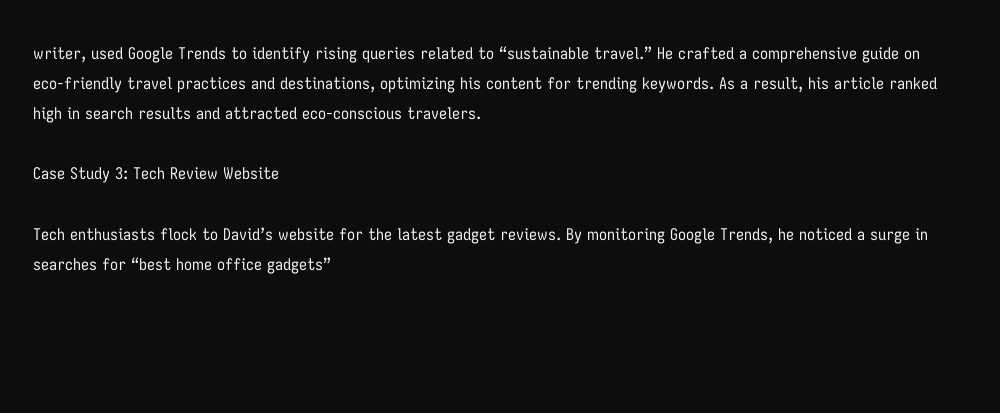writer, used Google Trends to identify rising queries related to “sustainable travel.” He crafted a comprehensive guide on eco-friendly travel practices and destinations, optimizing his content for trending keywords. As a result, his article ranked high in search results and attracted eco-conscious travelers.

Case Study 3: Tech Review Website

Tech enthusiasts flock to David’s website for the latest gadget reviews. By monitoring Google Trends, he noticed a surge in searches for “best home office gadgets”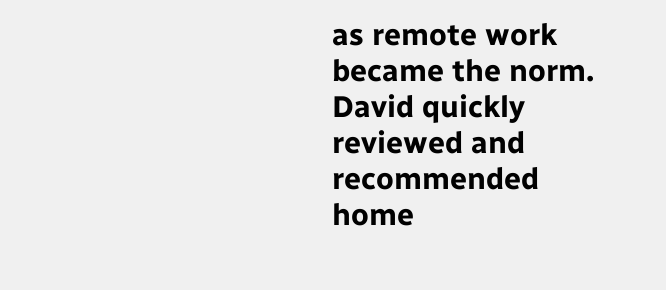as remote work became the norm. David quickly reviewed and recommended home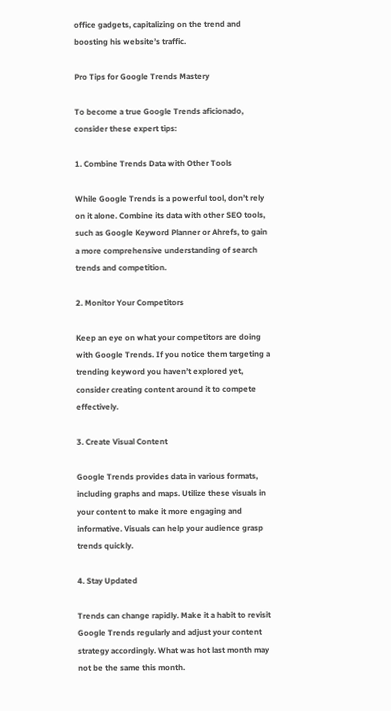office gadgets, capitalizing on the trend and boosting his website’s traffic.

Pro Tips for Google Trends Mastery

To become a true Google Trends aficionado, consider these expert tips:

1. Combine Trends Data with Other Tools

While Google Trends is a powerful tool, don’t rely on it alone. Combine its data with other SEO tools, such as Google Keyword Planner or Ahrefs, to gain a more comprehensive understanding of search trends and competition.

2. Monitor Your Competitors

Keep an eye on what your competitors are doing with Google Trends. If you notice them targeting a trending keyword you haven’t explored yet, consider creating content around it to compete effectively.

3. Create Visual Content

Google Trends provides data in various formats, including graphs and maps. Utilize these visuals in your content to make it more engaging and informative. Visuals can help your audience grasp trends quickly.

4. Stay Updated

Trends can change rapidly. Make it a habit to revisit Google Trends regularly and adjust your content strategy accordingly. What was hot last month may not be the same this month.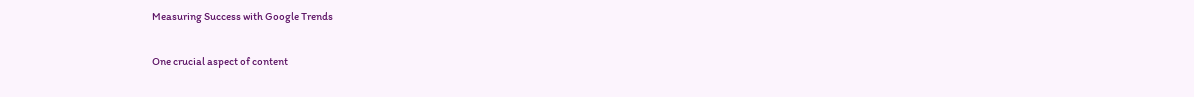Measuring Success with Google Trends

One crucial aspect of content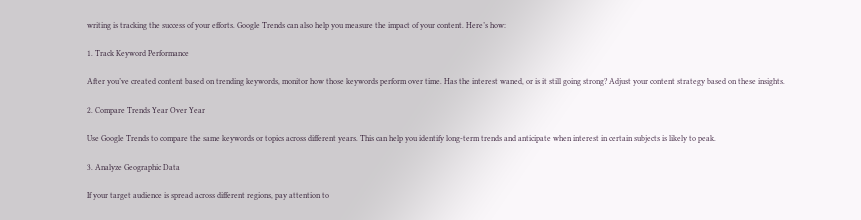writing is tracking the success of your efforts. Google Trends can also help you measure the impact of your content. Here’s how:

1. Track Keyword Performance

After you’ve created content based on trending keywords, monitor how those keywords perform over time. Has the interest waned, or is it still going strong? Adjust your content strategy based on these insights.

2. Compare Trends Year Over Year

Use Google Trends to compare the same keywords or topics across different years. This can help you identify long-term trends and anticipate when interest in certain subjects is likely to peak.

3. Analyze Geographic Data

If your target audience is spread across different regions, pay attention to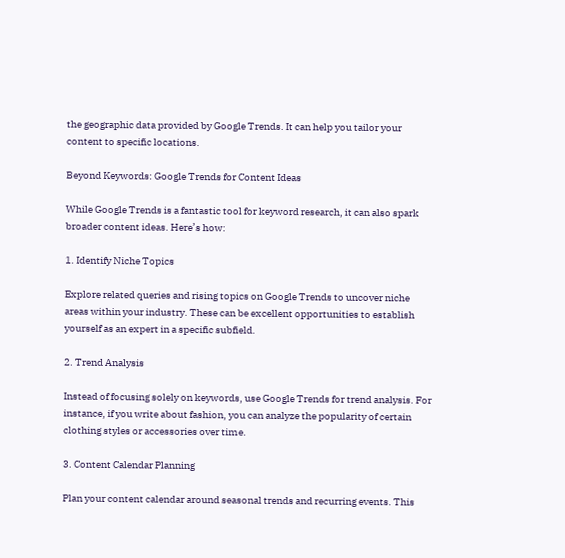the geographic data provided by Google Trends. It can help you tailor your content to specific locations.

Beyond Keywords: Google Trends for Content Ideas

While Google Trends is a fantastic tool for keyword research, it can also spark broader content ideas. Here’s how:

1. Identify Niche Topics

Explore related queries and rising topics on Google Trends to uncover niche areas within your industry. These can be excellent opportunities to establish yourself as an expert in a specific subfield.

2. Trend Analysis

Instead of focusing solely on keywords, use Google Trends for trend analysis. For instance, if you write about fashion, you can analyze the popularity of certain clothing styles or accessories over time.

3. Content Calendar Planning

Plan your content calendar around seasonal trends and recurring events. This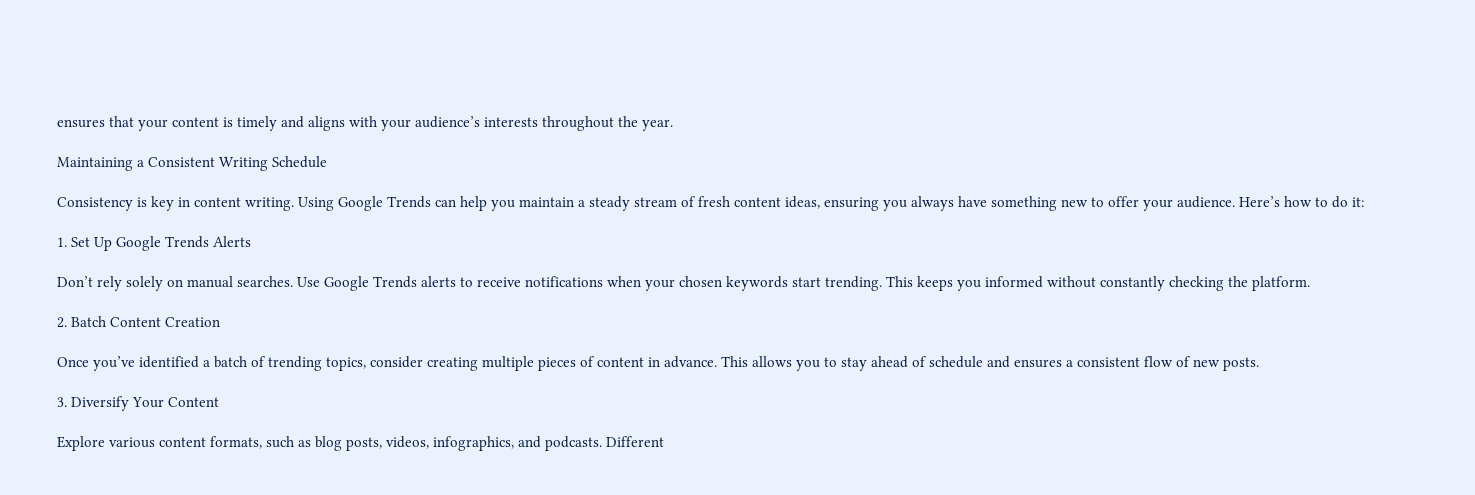ensures that your content is timely and aligns with your audience’s interests throughout the year.

Maintaining a Consistent Writing Schedule

Consistency is key in content writing. Using Google Trends can help you maintain a steady stream of fresh content ideas, ensuring you always have something new to offer your audience. Here’s how to do it:

1. Set Up Google Trends Alerts

Don’t rely solely on manual searches. Use Google Trends alerts to receive notifications when your chosen keywords start trending. This keeps you informed without constantly checking the platform.

2. Batch Content Creation

Once you’ve identified a batch of trending topics, consider creating multiple pieces of content in advance. This allows you to stay ahead of schedule and ensures a consistent flow of new posts.

3. Diversify Your Content

Explore various content formats, such as blog posts, videos, infographics, and podcasts. Different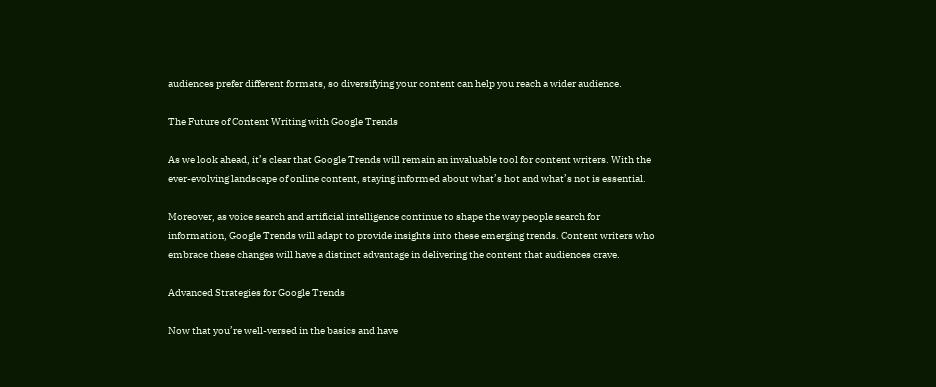audiences prefer different formats, so diversifying your content can help you reach a wider audience.

The Future of Content Writing with Google Trends

As we look ahead, it’s clear that Google Trends will remain an invaluable tool for content writers. With the ever-evolving landscape of online content, staying informed about what’s hot and what’s not is essential.

Moreover, as voice search and artificial intelligence continue to shape the way people search for information, Google Trends will adapt to provide insights into these emerging trends. Content writers who embrace these changes will have a distinct advantage in delivering the content that audiences crave.

Advanced Strategies for Google Trends

Now that you’re well-versed in the basics and have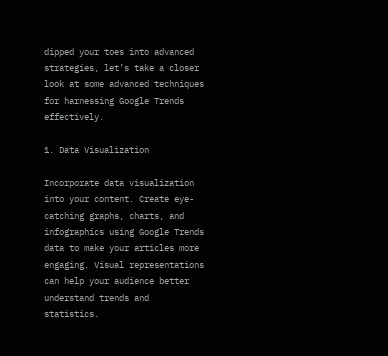dipped your toes into advanced strategies, let’s take a closer look at some advanced techniques for harnessing Google Trends effectively.

1. Data Visualization

Incorporate data visualization into your content. Create eye-catching graphs, charts, and infographics using Google Trends data to make your articles more engaging. Visual representations can help your audience better understand trends and statistics.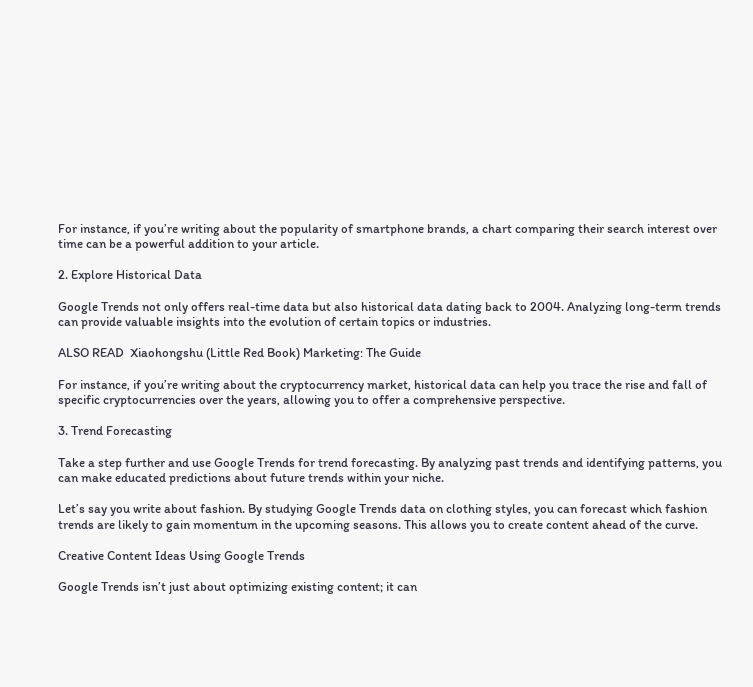For instance, if you’re writing about the popularity of smartphone brands, a chart comparing their search interest over time can be a powerful addition to your article.

2. Explore Historical Data

Google Trends not only offers real-time data but also historical data dating back to 2004. Analyzing long-term trends can provide valuable insights into the evolution of certain topics or industries.

ALSO READ  Xiaohongshu (Little Red Book) Marketing: The Guide

For instance, if you’re writing about the cryptocurrency market, historical data can help you trace the rise and fall of specific cryptocurrencies over the years, allowing you to offer a comprehensive perspective.

3. Trend Forecasting

Take a step further and use Google Trends for trend forecasting. By analyzing past trends and identifying patterns, you can make educated predictions about future trends within your niche.

Let’s say you write about fashion. By studying Google Trends data on clothing styles, you can forecast which fashion trends are likely to gain momentum in the upcoming seasons. This allows you to create content ahead of the curve.

Creative Content Ideas Using Google Trends

Google Trends isn’t just about optimizing existing content; it can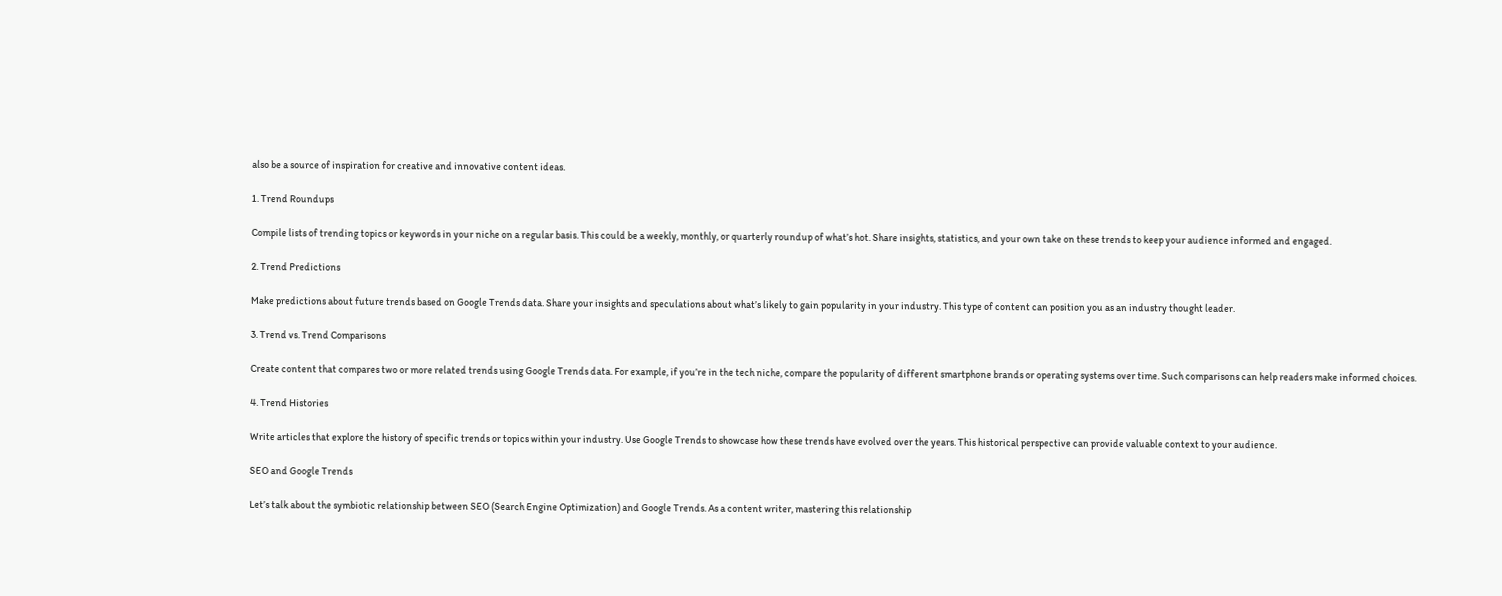also be a source of inspiration for creative and innovative content ideas.

1. Trend Roundups

Compile lists of trending topics or keywords in your niche on a regular basis. This could be a weekly, monthly, or quarterly roundup of what’s hot. Share insights, statistics, and your own take on these trends to keep your audience informed and engaged.

2. Trend Predictions

Make predictions about future trends based on Google Trends data. Share your insights and speculations about what’s likely to gain popularity in your industry. This type of content can position you as an industry thought leader.

3. Trend vs. Trend Comparisons

Create content that compares two or more related trends using Google Trends data. For example, if you’re in the tech niche, compare the popularity of different smartphone brands or operating systems over time. Such comparisons can help readers make informed choices.

4. Trend Histories

Write articles that explore the history of specific trends or topics within your industry. Use Google Trends to showcase how these trends have evolved over the years. This historical perspective can provide valuable context to your audience.

SEO and Google Trends

Let’s talk about the symbiotic relationship between SEO (Search Engine Optimization) and Google Trends. As a content writer, mastering this relationship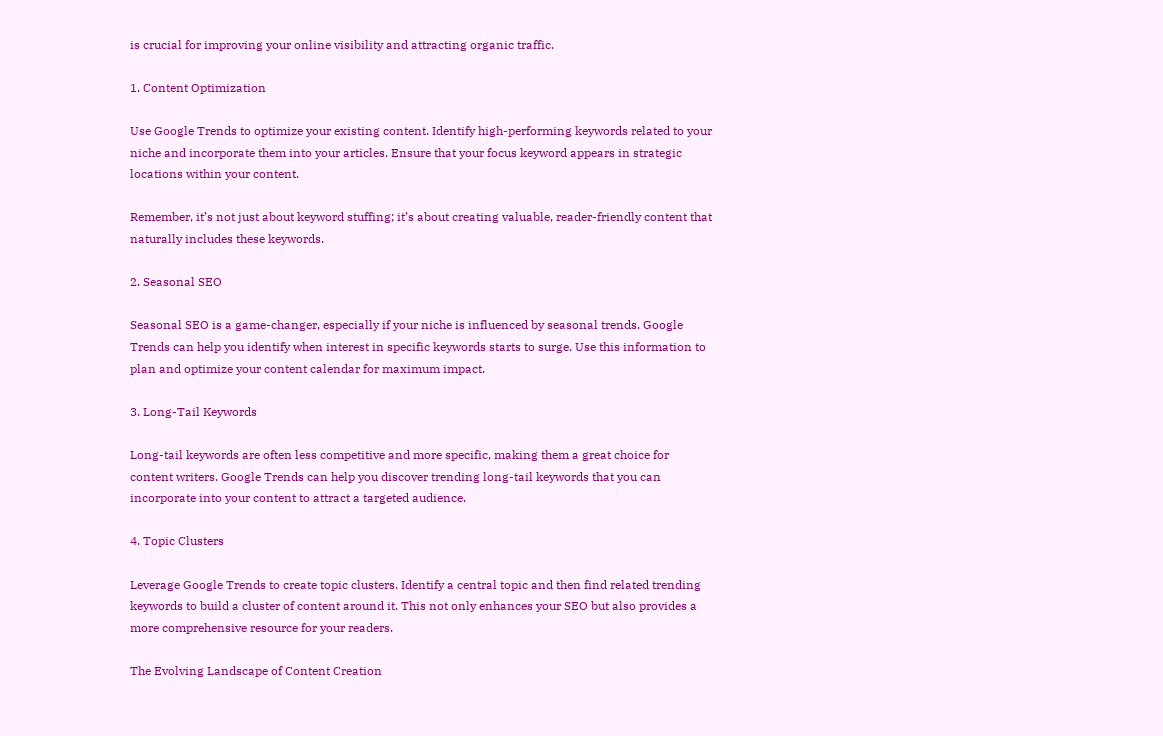is crucial for improving your online visibility and attracting organic traffic.

1. Content Optimization

Use Google Trends to optimize your existing content. Identify high-performing keywords related to your niche and incorporate them into your articles. Ensure that your focus keyword appears in strategic locations within your content.

Remember, it’s not just about keyword stuffing; it’s about creating valuable, reader-friendly content that naturally includes these keywords.

2. Seasonal SEO

Seasonal SEO is a game-changer, especially if your niche is influenced by seasonal trends. Google Trends can help you identify when interest in specific keywords starts to surge. Use this information to plan and optimize your content calendar for maximum impact.

3. Long-Tail Keywords

Long-tail keywords are often less competitive and more specific, making them a great choice for content writers. Google Trends can help you discover trending long-tail keywords that you can incorporate into your content to attract a targeted audience.

4. Topic Clusters

Leverage Google Trends to create topic clusters. Identify a central topic and then find related trending keywords to build a cluster of content around it. This not only enhances your SEO but also provides a more comprehensive resource for your readers.

The Evolving Landscape of Content Creation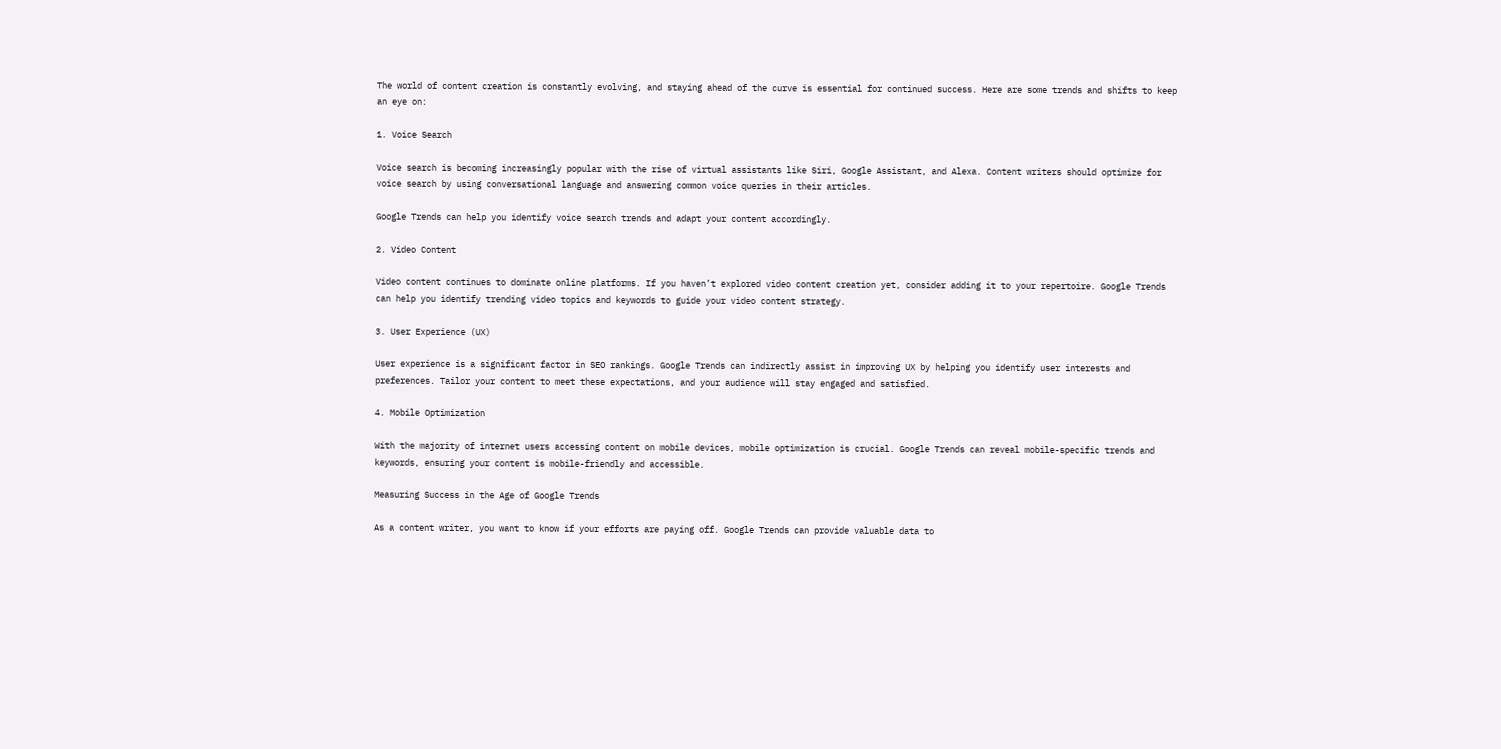The world of content creation is constantly evolving, and staying ahead of the curve is essential for continued success. Here are some trends and shifts to keep an eye on:

1. Voice Search

Voice search is becoming increasingly popular with the rise of virtual assistants like Siri, Google Assistant, and Alexa. Content writers should optimize for voice search by using conversational language and answering common voice queries in their articles.

Google Trends can help you identify voice search trends and adapt your content accordingly.

2. Video Content

Video content continues to dominate online platforms. If you haven’t explored video content creation yet, consider adding it to your repertoire. Google Trends can help you identify trending video topics and keywords to guide your video content strategy.

3. User Experience (UX)

User experience is a significant factor in SEO rankings. Google Trends can indirectly assist in improving UX by helping you identify user interests and preferences. Tailor your content to meet these expectations, and your audience will stay engaged and satisfied.

4. Mobile Optimization

With the majority of internet users accessing content on mobile devices, mobile optimization is crucial. Google Trends can reveal mobile-specific trends and keywords, ensuring your content is mobile-friendly and accessible.

Measuring Success in the Age of Google Trends

As a content writer, you want to know if your efforts are paying off. Google Trends can provide valuable data to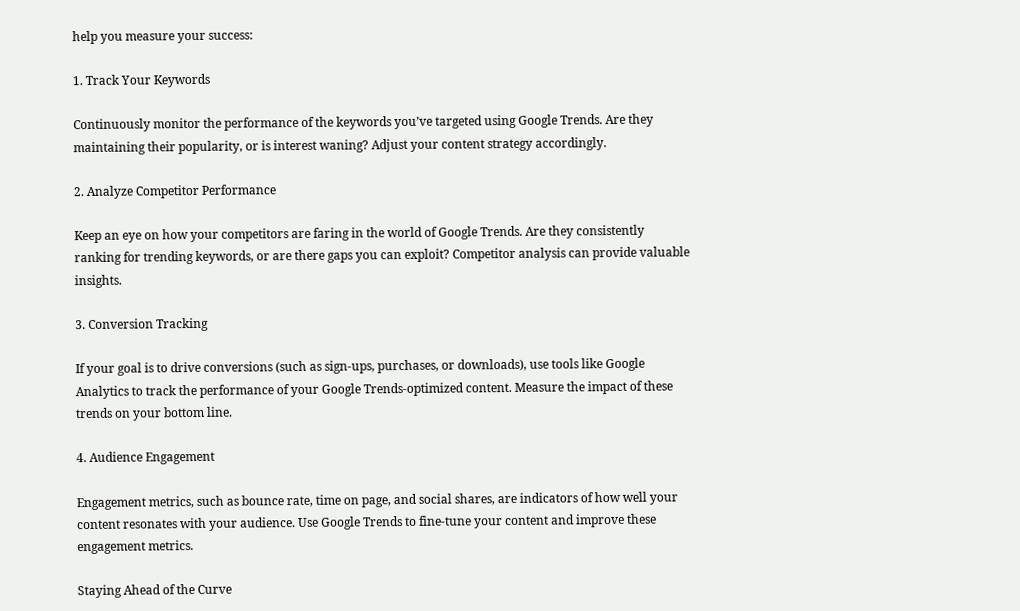help you measure your success:

1. Track Your Keywords

Continuously monitor the performance of the keywords you’ve targeted using Google Trends. Are they maintaining their popularity, or is interest waning? Adjust your content strategy accordingly.

2. Analyze Competitor Performance

Keep an eye on how your competitors are faring in the world of Google Trends. Are they consistently ranking for trending keywords, or are there gaps you can exploit? Competitor analysis can provide valuable insights.

3. Conversion Tracking

If your goal is to drive conversions (such as sign-ups, purchases, or downloads), use tools like Google Analytics to track the performance of your Google Trends-optimized content. Measure the impact of these trends on your bottom line.

4. Audience Engagement

Engagement metrics, such as bounce rate, time on page, and social shares, are indicators of how well your content resonates with your audience. Use Google Trends to fine-tune your content and improve these engagement metrics.

Staying Ahead of the Curve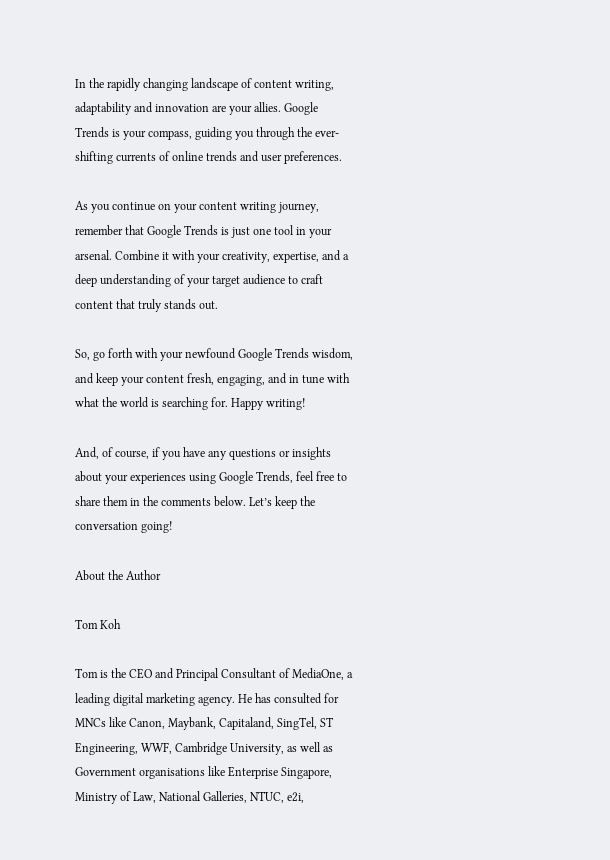In the rapidly changing landscape of content writing, adaptability and innovation are your allies. Google Trends is your compass, guiding you through the ever-shifting currents of online trends and user preferences.

As you continue on your content writing journey, remember that Google Trends is just one tool in your arsenal. Combine it with your creativity, expertise, and a deep understanding of your target audience to craft content that truly stands out.

So, go forth with your newfound Google Trends wisdom, and keep your content fresh, engaging, and in tune with what the world is searching for. Happy writing!

And, of course, if you have any questions or insights about your experiences using Google Trends, feel free to share them in the comments below. Let’s keep the conversation going!

About the Author

Tom Koh

Tom is the CEO and Principal Consultant of MediaOne, a leading digital marketing agency. He has consulted for MNCs like Canon, Maybank, Capitaland, SingTel, ST Engineering, WWF, Cambridge University, as well as Government organisations like Enterprise Singapore, Ministry of Law, National Galleries, NTUC, e2i,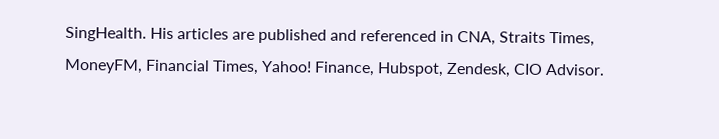SingHealth. His articles are published and referenced in CNA, Straits Times, MoneyFM, Financial Times, Yahoo! Finance, Hubspot, Zendesk, CIO Advisor.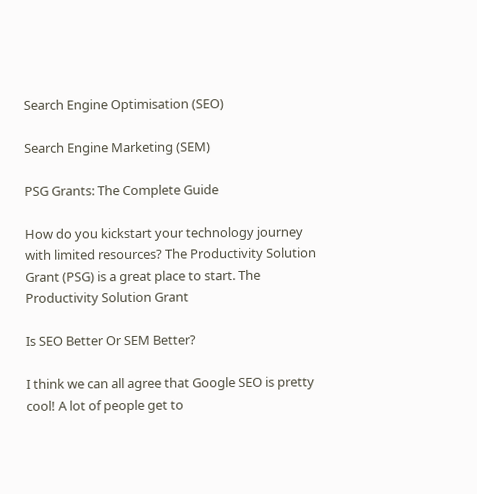Search Engine Optimisation (SEO)

Search Engine Marketing (SEM)

PSG Grants: The Complete Guide

How do you kickstart your technology journey with limited resources? The Productivity Solution Grant (PSG) is a great place to start. The Productivity Solution Grant

Is SEO Better Or SEM Better?

I think we can all agree that Google SEO is pretty cool! A lot of people get to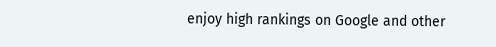enjoy high rankings on Google and other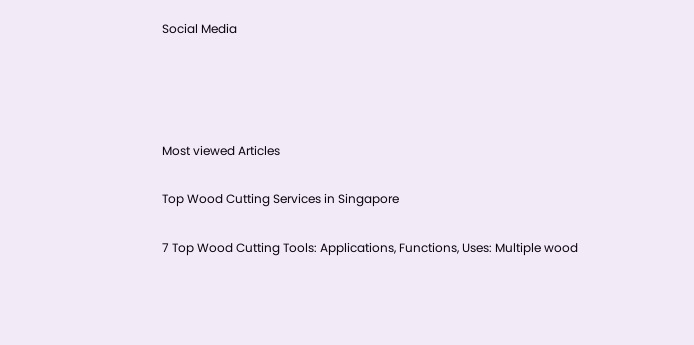Social Media




Most viewed Articles

Top Wood Cutting Services in Singapore

7 Top Wood Cutting Tools: Applications, Functions, Uses: Multiple wood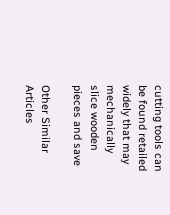cutting tools can be found retailed widely that may mechanically slice wooden pieces and save

Other Similar Articles